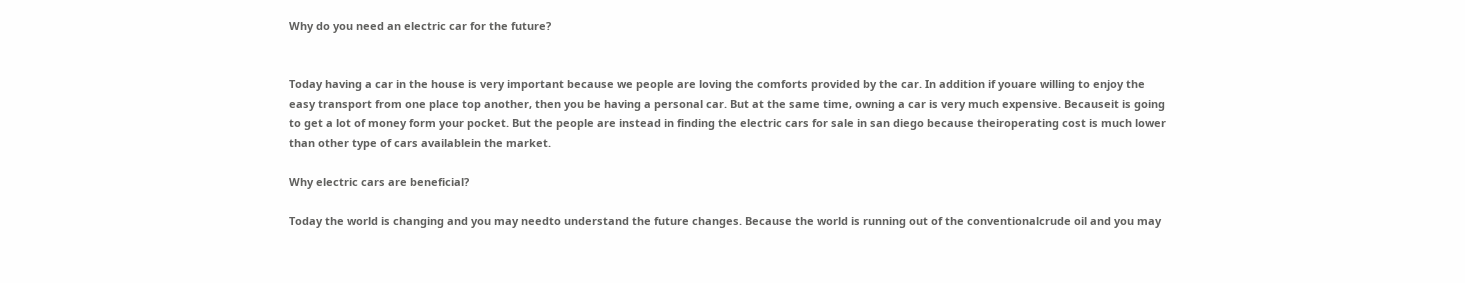Why do you need an electric car for the future?


Today having a car in the house is very important because we people are loving the comforts provided by the car. In addition if youare willing to enjoy the easy transport from one place top another, then you be having a personal car. But at the same time, owning a car is very much expensive. Becauseit is going to get a lot of money form your pocket. But the people are instead in finding the electric cars for sale in san diego because theiroperating cost is much lower than other type of cars availablein the market.

Why electric cars are beneficial?

Today the world is changing and you may needto understand the future changes. Because the world is running out of the conventionalcrude oil and you may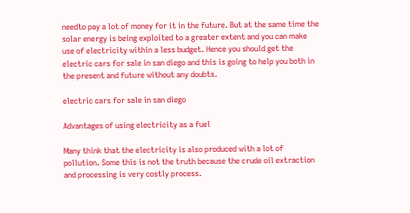needto pay a lot of money for it in the future. But at the same time the solar energy is being exploited to a greater extent and you can make use of electricity within a less budget. Hence you should get the electric cars for sale in san diego and this is going to help you both in the present and future without any doubts.

electric cars for sale in san diego

Advantages of using electricity as a fuel

Many think that the electricity is also produced with a lot of pollution. Some this is not the truth because the crude oil extraction and processing is very costly process.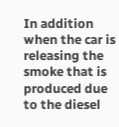In addition when the car is releasing the smoke that is produced due to the diesel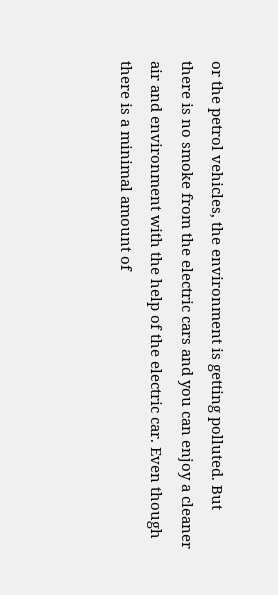or the petrol vehicles, the environment is getting polluted. But there is no smoke from the electric cars and you can enjoy a cleaner air and environment with the help of the electric car. Even though there is a minimal amount of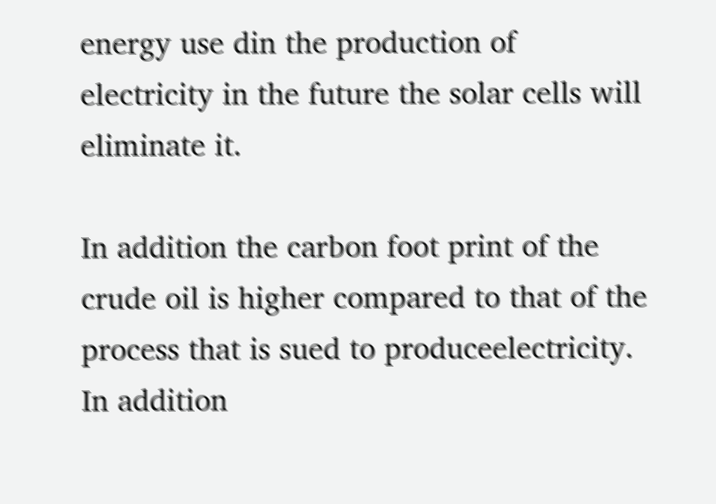energy use din the production of electricity in the future the solar cells will eliminate it.

In addition the carbon foot print of the crude oil is higher compared to that of the process that is sued to produceelectricity. In addition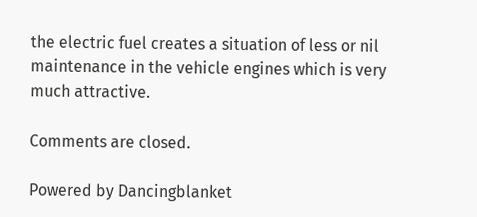the electric fuel creates a situation of less or nil maintenance in the vehicle engines which is very much attractive.

Comments are closed.

Powered by Dancingblanket